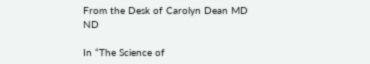From the Desk of Carolyn Dean MD ND

In “The Science of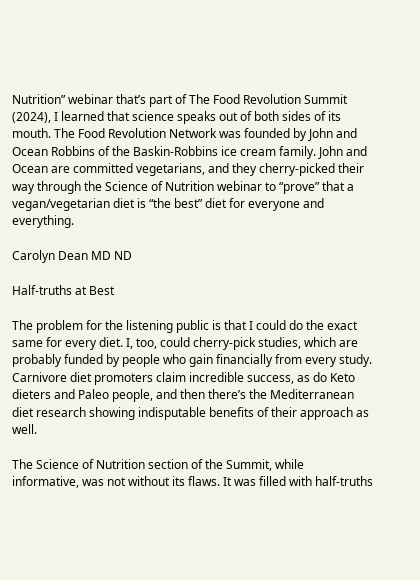Nutrition” webinar that’s part of The Food Revolution Summit (2024), I learned that science speaks out of both sides of its mouth. The Food Revolution Network was founded by John and Ocean Robbins of the Baskin-Robbins ice cream family. John and Ocean are committed vegetarians, and they cherry-picked their way through the Science of Nutrition webinar to “prove” that a vegan/vegetarian diet is “the best” diet for everyone and everything.

Carolyn Dean MD ND

Half-truths at Best

The problem for the listening public is that I could do the exact same for every diet. I, too, could cherry-pick studies, which are probably funded by people who gain financially from every study. Carnivore diet promoters claim incredible success, as do Keto dieters and Paleo people, and then there’s the Mediterranean diet research showing indisputable benefits of their approach as well.

The Science of Nutrition section of the Summit, while informative, was not without its flaws. It was filled with half-truths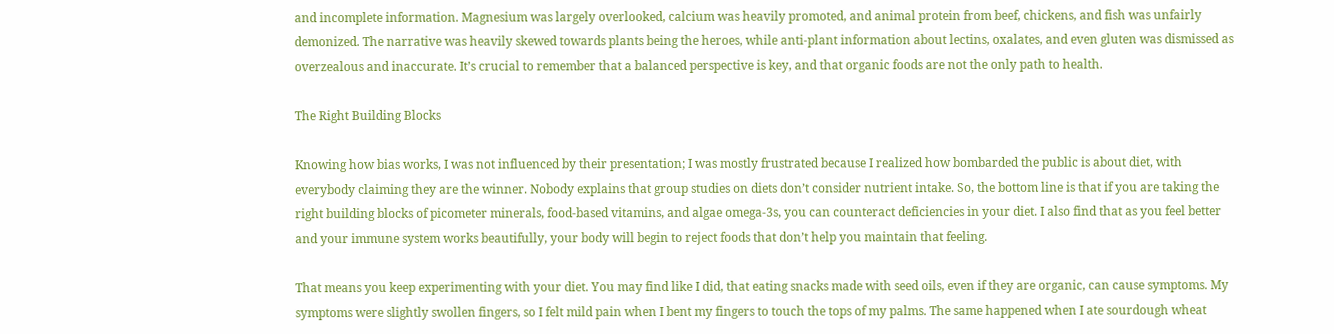and incomplete information. Magnesium was largely overlooked, calcium was heavily promoted, and animal protein from beef, chickens, and fish was unfairly demonized. The narrative was heavily skewed towards plants being the heroes, while anti-plant information about lectins, oxalates, and even gluten was dismissed as overzealous and inaccurate. It’s crucial to remember that a balanced perspective is key, and that organic foods are not the only path to health.

The Right Building Blocks

Knowing how bias works, I was not influenced by their presentation; I was mostly frustrated because I realized how bombarded the public is about diet, with everybody claiming they are the winner. Nobody explains that group studies on diets don’t consider nutrient intake. So, the bottom line is that if you are taking the right building blocks of picometer minerals, food-based vitamins, and algae omega-3s, you can counteract deficiencies in your diet. I also find that as you feel better and your immune system works beautifully, your body will begin to reject foods that don’t help you maintain that feeling.

That means you keep experimenting with your diet. You may find like I did, that eating snacks made with seed oils, even if they are organic, can cause symptoms. My symptoms were slightly swollen fingers, so I felt mild pain when I bent my fingers to touch the tops of my palms. The same happened when I ate sourdough wheat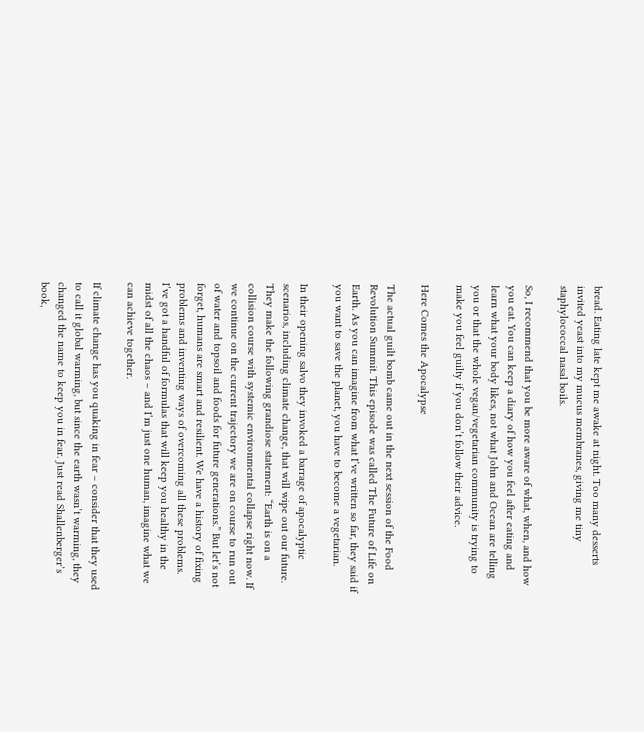bread. Eating late kept me awake at night. Too many desserts invited yeast into my mucus membranes, giving me tiny staphylococcal nasal boils.

So, I recommend that you be more aware of what, when, and how you eat. You can keep a diary of how you feel after eating and learn what your body likes, not what John and Ocean are telling you or that the whole vegan/vegetarian community is trying to make you feel guilty if you don’t follow their advice.

Here Comes the Apocalypse

The actual guilt bomb came out in the next session of the Food Revolution Summit. This episode was called The Future of Life on Earth. As you can imagine from what I’ve written so far, they said if you want to save the planet, you have to become a vegetarian.

In their opening salvo they invoked a barrage of apocalyptic scenarios, including climate change, that will wipe out our future. They make the following grandiose statement: “Earth is on a collision course with systemic environmental collapse right now. If we continue on the current trajectory we are on course to run out of water and topsoil and foods for future generations.” But let’s not forget, humans are smart and resilient. We have a history of fixing problems and inventing ways of overcoming all these problems. I’ve got a handful of formulas that will keep you healthy in the midst of all the chaos – and I’m just one human, imagine what we can achieve together.

If climate change has you quaking in fear – consider that they used to call it global warming, but since the earth wasn’t warming, they changed the name to keep you in fear. Just read Shallenberger’s book,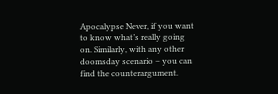Apocalypse Never, if you want to know what’s really going on. Similarly, with any other doomsday scenario – you can find the counterargument.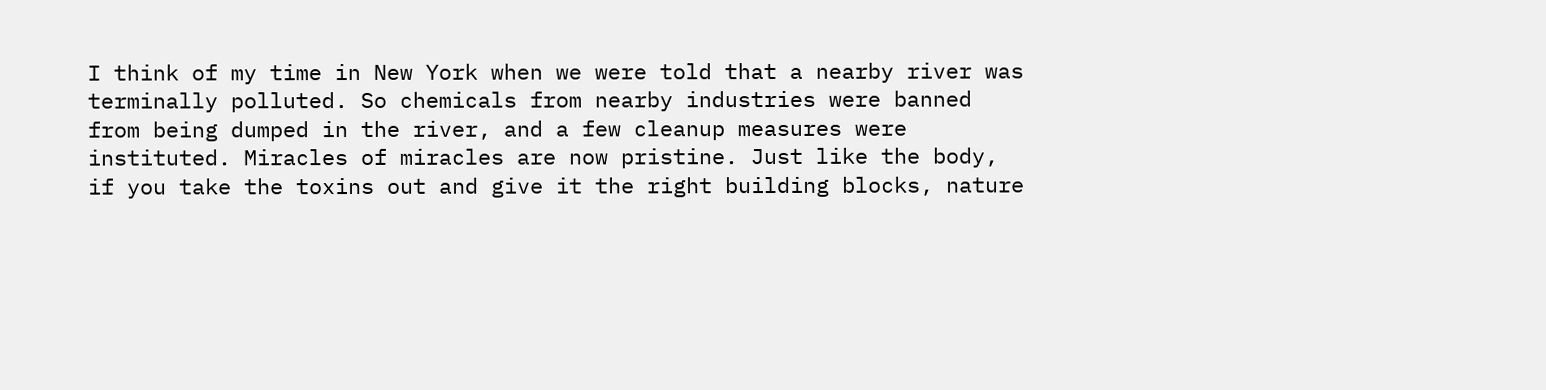I think of my time in New York when we were told that a nearby river was terminally polluted. So chemicals from nearby industries were banned from being dumped in the river, and a few cleanup measures were instituted. Miracles of miracles are now pristine. Just like the body, if you take the toxins out and give it the right building blocks, nature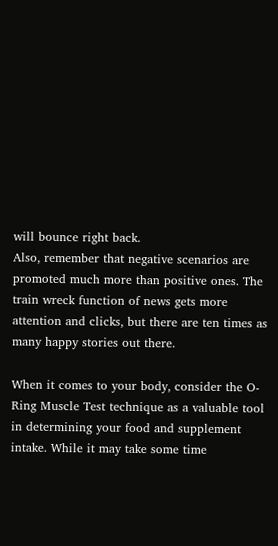will bounce right back.
Also, remember that negative scenarios are promoted much more than positive ones. The train wreck function of news gets more attention and clicks, but there are ten times as many happy stories out there.

When it comes to your body, consider the O-Ring Muscle Test technique as a valuable tool in determining your food and supplement intake. While it may take some time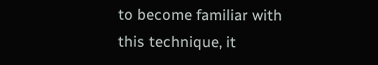to become familiar with this technique, it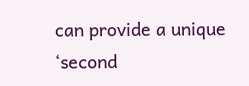can provide a unique ‘second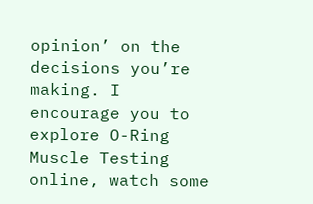opinion’ on the decisions you’re making. I encourage you to explore O-Ring Muscle Testing online, watch some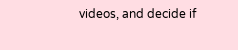videos, and decide if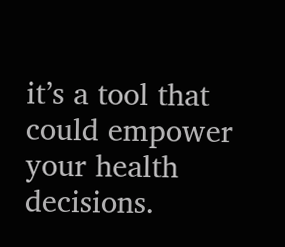it’s a tool that could empower your health decisions.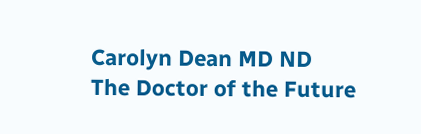Carolyn Dean MD ND
The Doctor of the Future